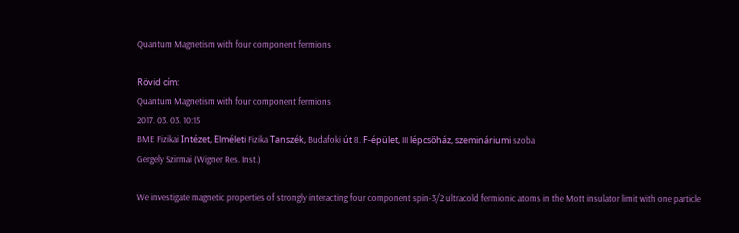Quantum Magnetism with four component fermions

Rövid cím:
Quantum Magnetism with four component fermions
2017. 03. 03. 10:15
BME Fizikai Intézet, Elméleti Fizika Tanszék, Budafoki út 8. F-épület, III lépcsőház, szemináriumi szoba
Gergely Szirmai (Wigner Res. Inst.)

We investigate magnetic properties of strongly interacting four component spin-3/2 ultracold fermionic atoms in the Mott insulator limit with one particle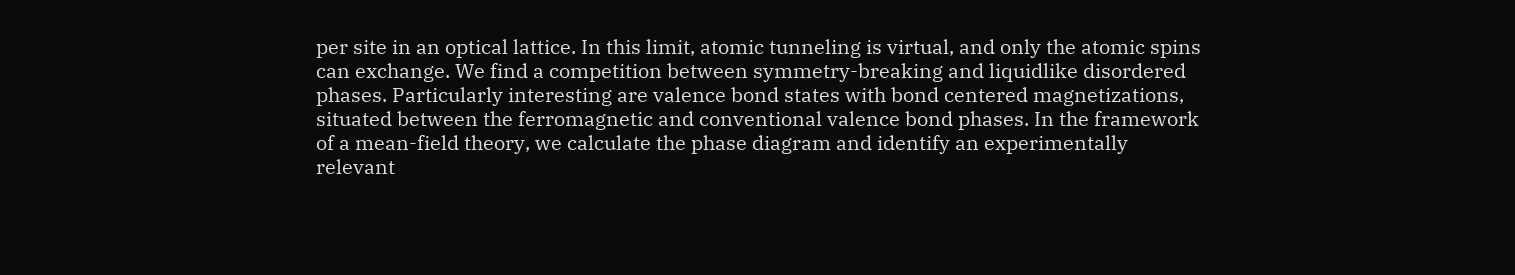per site in an optical lattice. In this limit, atomic tunneling is virtual, and only the atomic spins can exchange. We find a competition between symmetry-breaking and liquidlike disordered phases. Particularly interesting are valence bond states with bond centered magnetizations, situated between the ferromagnetic and conventional valence bond phases. In the framework of a mean-field theory, we calculate the phase diagram and identify an experimentally relevant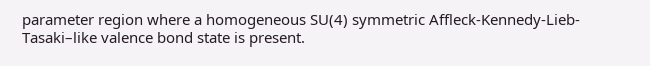parameter region where a homogeneous SU(4) symmetric Affleck-Kennedy-Lieb-Tasaki–like valence bond state is present.